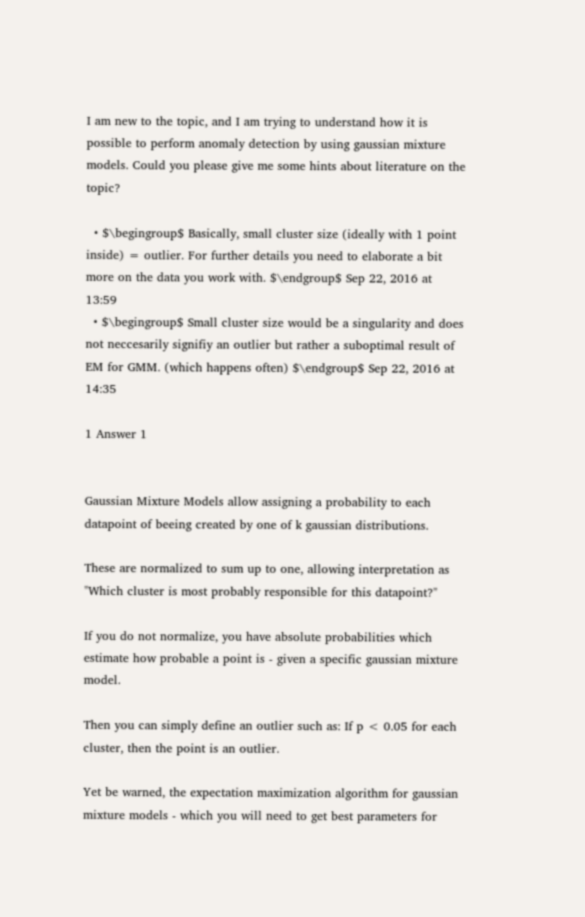I am new to the topic, and I am trying to understand how it is possible to perform anomaly detection by using gaussian mixture models. Could you please give me some hints about literature on the topic?

  • $\begingroup$ Basically, small cluster size (ideally with 1 point inside) = outlier. For further details you need to elaborate a bit more on the data you work with. $\endgroup$ Sep 22, 2016 at 13:59
  • $\begingroup$ Small cluster size would be a singularity and does not neccesarily signifiy an outlier but rather a suboptimal result of EM for GMM. (which happens often) $\endgroup$ Sep 22, 2016 at 14:35

1 Answer 1


Gaussian Mixture Models allow assigning a probability to each datapoint of beeing created by one of k gaussian distributions.

These are normalized to sum up to one, allowing interpretation as "Which cluster is most probably responsible for this datapoint?"

If you do not normalize, you have absolute probabilities which estimate how probable a point is - given a specific gaussian mixture model.

Then you can simply define an outlier such as: If p < 0.05 for each cluster, then the point is an outlier.

Yet be warned, the expectation maximization algorithm for gaussian mixture models - which you will need to get best parameters for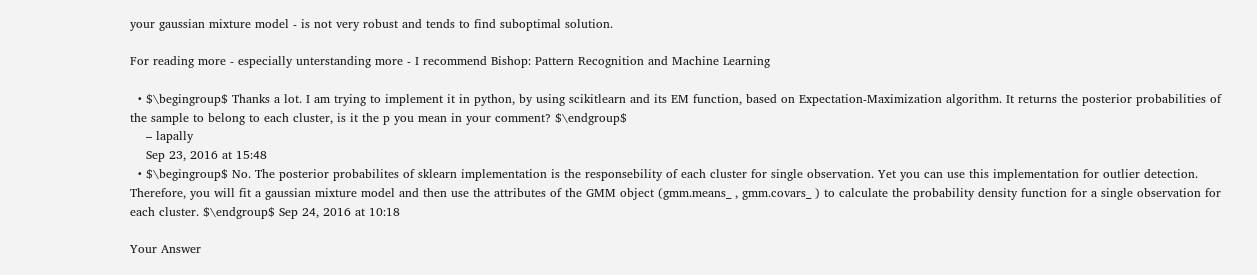your gaussian mixture model - is not very robust and tends to find suboptimal solution.

For reading more - especially unterstanding more - I recommend Bishop: Pattern Recognition and Machine Learning

  • $\begingroup$ Thanks a lot. I am trying to implement it in python, by using scikitlearn and its EM function, based on Expectation-Maximization algorithm. It returns the posterior probabilities of the sample to belong to each cluster, is it the p you mean in your comment? $\endgroup$
    – lapally
    Sep 23, 2016 at 15:48
  • $\begingroup$ No. The posterior probabilites of sklearn implementation is the responsebility of each cluster for single observation. Yet you can use this implementation for outlier detection. Therefore, you will fit a gaussian mixture model and then use the attributes of the GMM object (gmm.means_ , gmm.covars_ ) to calculate the probability density function for a single observation for each cluster. $\endgroup$ Sep 24, 2016 at 10:18

Your Answer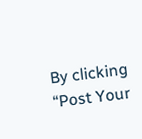By clicking “Post Your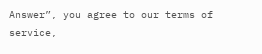Answer”, you agree to our terms of service,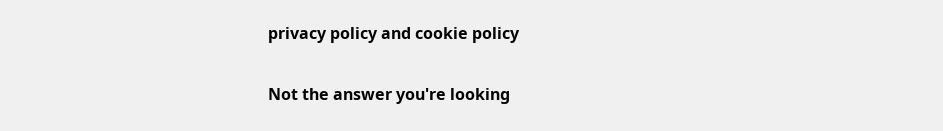privacy policy and cookie policy

Not the answer you're looking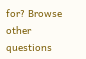for? Browse other questions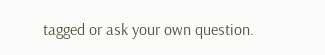tagged or ask your own question.